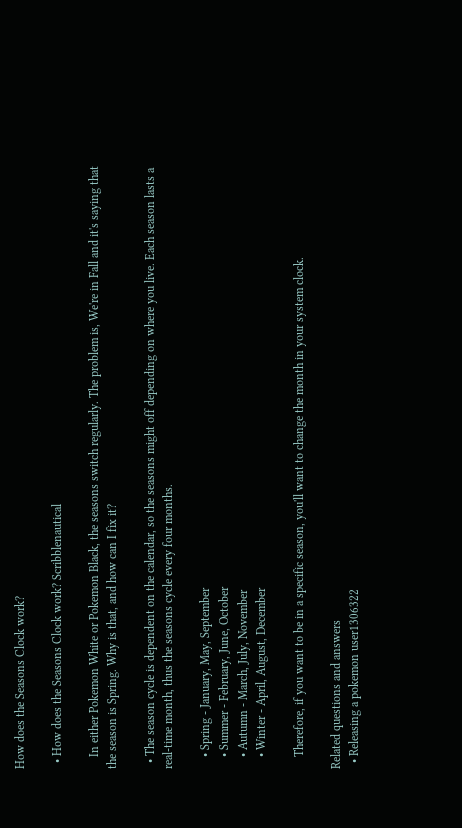How does the Seasons Clock work?

  • How does the Seasons Clock work? Scribblenautical

    In either Pokemon White or Pokemon Black, the seasons switch regularly. The problem is, We're in Fall and it's saying that the season is Spring. Why is that, and how can I fix it?

  • The season cycle is dependent on the calendar, so the seasons might off depending on where you live. Each season lasts a real-time month, thus the seasons cycle every four months.

    • Spring - January, May, September
    • Summer - February, June, October
    • Autumn - March, July, November
    • Winter - April, August, December

    Therefore, if you want to be in a specific season, you'll want to change the month in your system clock.

Related questions and answers
  • Releasing a pokemon user1306322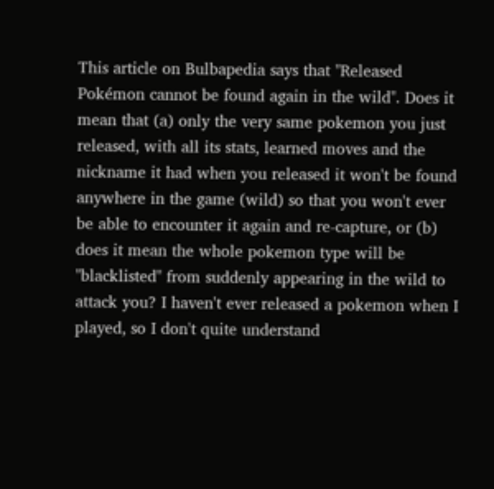This article on Bulbapedia says that "Released Pokémon cannot be found again in the wild". Does it mean that (a) only the very same pokemon you just released, with all its stats, learned moves and the nickname it had when you released it won't be found anywhere in the game (wild) so that you won't ever be able to encounter it again and re-capture, or (b) does it mean the whole pokemon type will be "blacklisted" from suddenly appearing in the wild to attack you? I haven't ever released a pokemon when I played, so I don't quite understand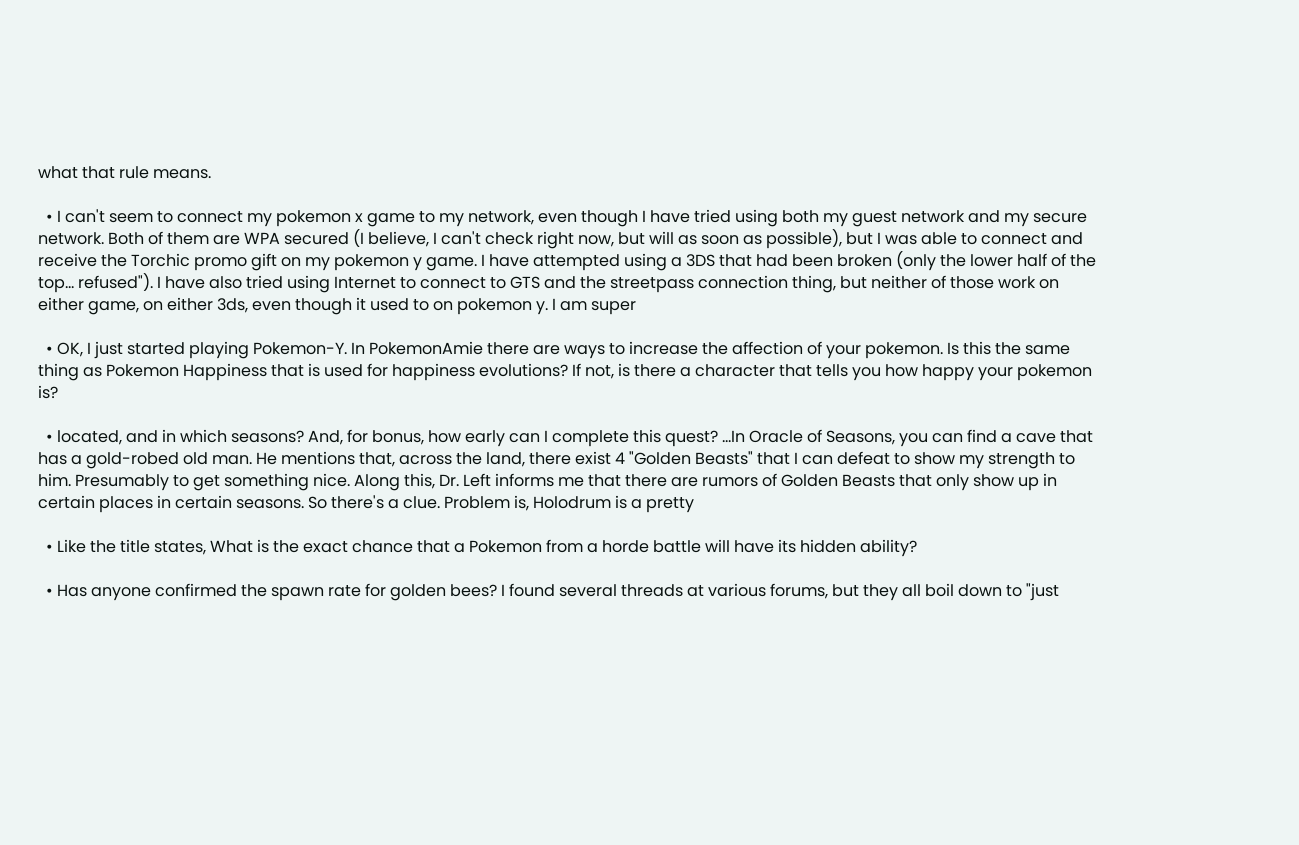what that rule means.

  • I can't seem to connect my pokemon x game to my network, even though I have tried using both my guest network and my secure network. Both of them are WPA secured (I believe, I can't check right now, but will as soon as possible), but I was able to connect and receive the Torchic promo gift on my pokemon y game. I have attempted using a 3DS that had been broken (only the lower half of the top... refused"). I have also tried using Internet to connect to GTS and the streetpass connection thing, but neither of those work on either game, on either 3ds, even though it used to on pokemon y. I am super

  • OK, I just started playing Pokemon-Y. In PokemonAmie there are ways to increase the affection of your pokemon. Is this the same thing as Pokemon Happiness that is used for happiness evolutions? If not, is there a character that tells you how happy your pokemon is?

  • located, and in which seasons? And, for bonus, how early can I complete this quest? ...In Oracle of Seasons, you can find a cave that has a gold-robed old man. He mentions that, across the land, there exist 4 "Golden Beasts" that I can defeat to show my strength to him. Presumably to get something nice. Along this, Dr. Left informs me that there are rumors of Golden Beasts that only show up in certain places in certain seasons. So there's a clue. Problem is, Holodrum is a pretty

  • Like the title states, What is the exact chance that a Pokemon from a horde battle will have its hidden ability?

  • Has anyone confirmed the spawn rate for golden bees? I found several threads at various forums, but they all boil down to "just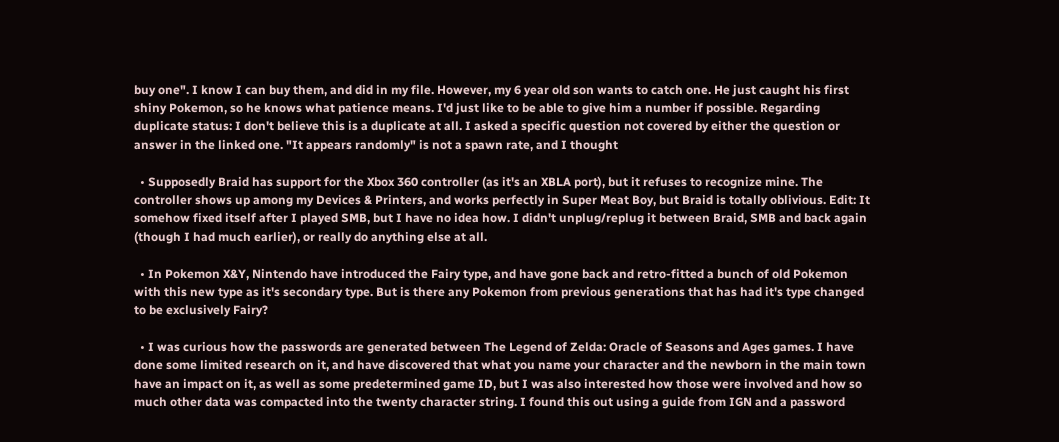buy one". I know I can buy them, and did in my file. However, my 6 year old son wants to catch one. He just caught his first shiny Pokemon, so he knows what patience means. I'd just like to be able to give him a number if possible. Regarding duplicate status: I don't believe this is a duplicate at all. I asked a specific question not covered by either the question or answer in the linked one. "It appears randomly" is not a spawn rate, and I thought

  • Supposedly Braid has support for the Xbox 360 controller (as it's an XBLA port), but it refuses to recognize mine. The controller shows up among my Devices & Printers, and works perfectly in Super Meat Boy, but Braid is totally oblivious. Edit: It somehow fixed itself after I played SMB, but I have no idea how. I didn't unplug/replug it between Braid, SMB and back again (though I had much earlier), or really do anything else at all.

  • In Pokemon X&Y, Nintendo have introduced the Fairy type, and have gone back and retro-fitted a bunch of old Pokemon with this new type as it's secondary type. But is there any Pokemon from previous generations that has had it's type changed to be exclusively Fairy?

  • I was curious how the passwords are generated between The Legend of Zelda: Oracle of Seasons and Ages games. I have done some limited research on it, and have discovered that what you name your character and the newborn in the main town have an impact on it, as well as some predetermined game ID, but I was also interested how those were involved and how so much other data was compacted into the twenty character string. I found this out using a guide from IGN and a password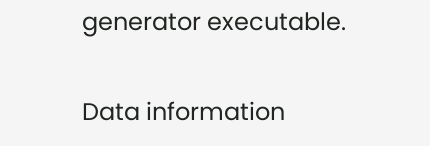generator executable.

Data information